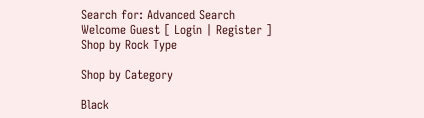Search for: Advanced Search
Welcome Guest [ Login | Register ]
Shop by Rock Type

Shop by Category

Black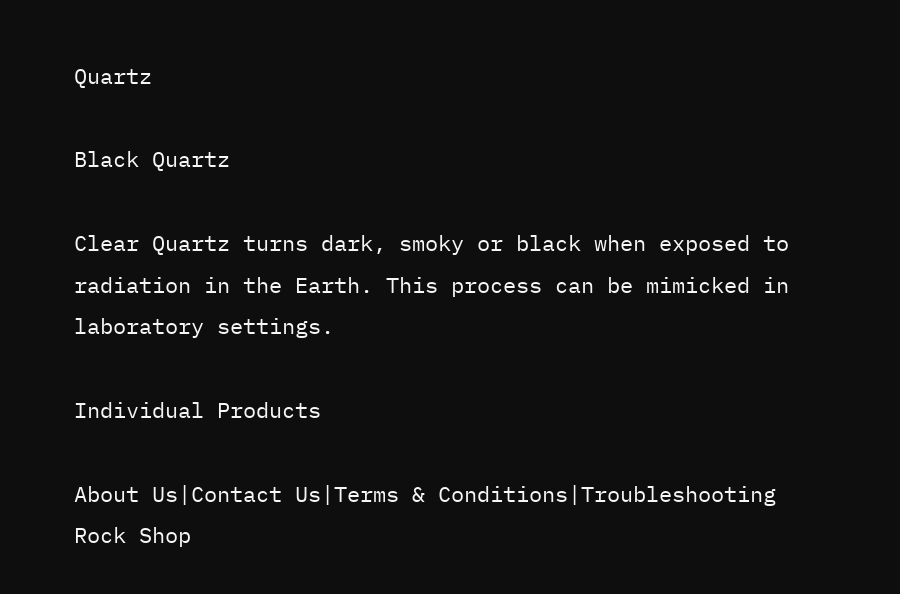Quartz

Black Quartz

Clear Quartz turns dark, smoky or black when exposed to radiation in the Earth. This process can be mimicked in laboratory settings.

Individual Products

About Us|Contact Us|Terms & Conditions|Troubleshooting
Rock Shop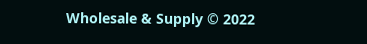Wholesale & Supply © 2022